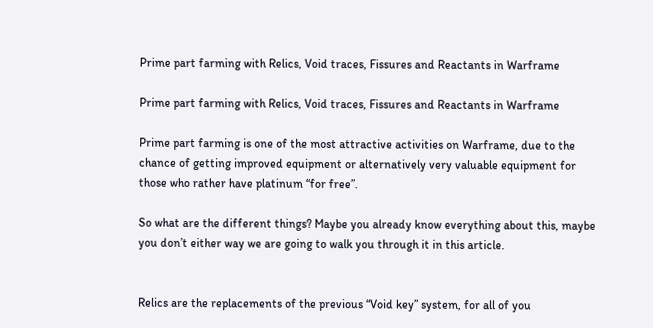Prime part farming with Relics, Void traces, Fissures and Reactants in Warframe

Prime part farming with Relics, Void traces, Fissures and Reactants in Warframe

Prime part farming is one of the most attractive activities on Warframe, due to the chance of getting improved equipment or alternatively very valuable equipment for those who rather have platinum “for free”.

So what are the different things? Maybe you already know everything about this, maybe you don’t either way we are going to walk you through it in this article.


Relics are the replacements of the previous “Void key” system, for all of you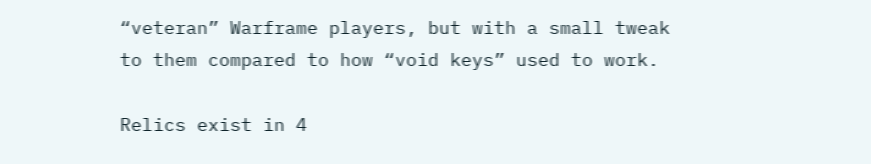“veteran” Warframe players, but with a small tweak to them compared to how “void keys” used to work.

Relics exist in 4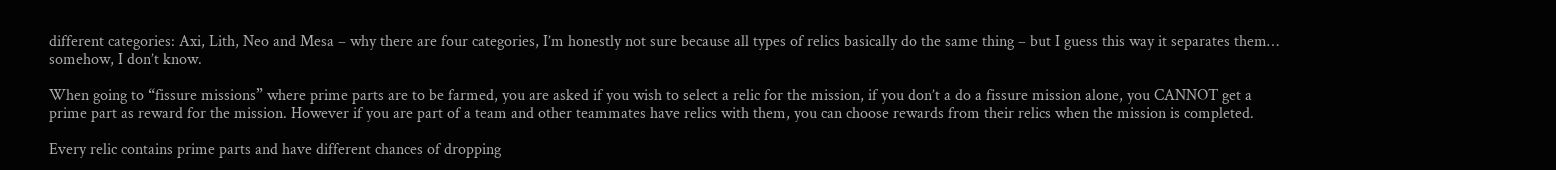different categories: Axi, Lith, Neo and Mesa – why there are four categories, I’m honestly not sure because all types of relics basically do the same thing – but I guess this way it separates them… somehow, I don’t know.

When going to “fissure missions” where prime parts are to be farmed, you are asked if you wish to select a relic for the mission, if you don’t a do a fissure mission alone, you CANNOT get a prime part as reward for the mission. However if you are part of a team and other teammates have relics with them, you can choose rewards from their relics when the mission is completed.

Every relic contains prime parts and have different chances of dropping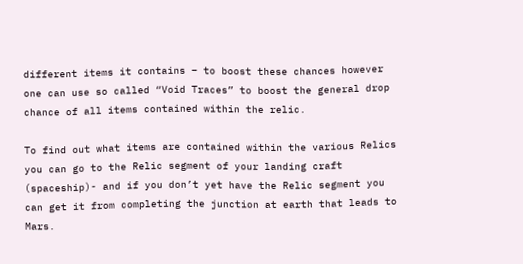different items it contains – to boost these chances however one can use so called “Void Traces” to boost the general drop chance of all items contained within the relic.

To find out what items are contained within the various Relics you can go to the Relic segment of your landing craft (spaceship)- and if you don’t yet have the Relic segment you can get it from completing the junction at earth that leads to Mars.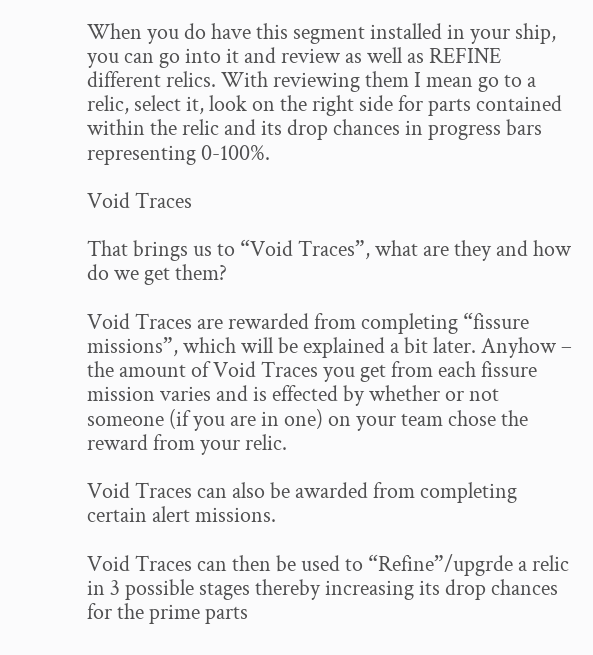When you do have this segment installed in your ship, you can go into it and review as well as REFINE different relics. With reviewing them I mean go to a relic, select it, look on the right side for parts contained within the relic and its drop chances in progress bars representing 0-100%.

Void Traces

That brings us to “Void Traces”, what are they and how do we get them?

Void Traces are rewarded from completing “fissure missions”, which will be explained a bit later. Anyhow – the amount of Void Traces you get from each fissure mission varies and is effected by whether or not someone (if you are in one) on your team chose the reward from your relic.

Void Traces can also be awarded from completing certain alert missions.

Void Traces can then be used to “Refine”/upgrde a relic in 3 possible stages thereby increasing its drop chances for the prime parts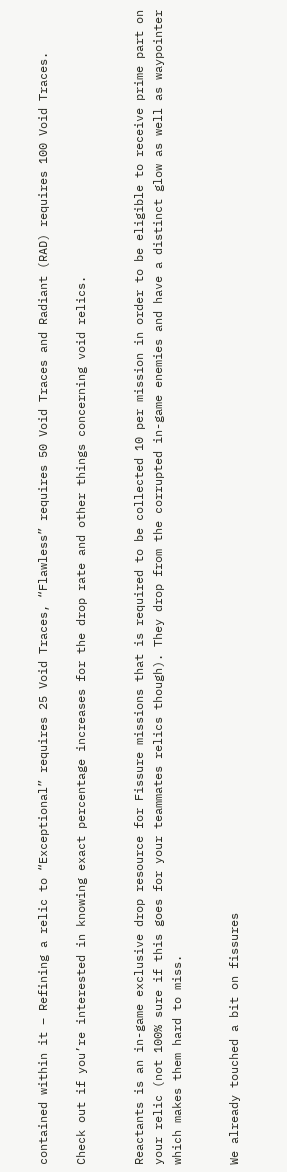contained within it – Refining a relic to “Exceptional” requires 25 Void Traces, “Flawless” requires 50 Void Traces and Radiant (RAD) requires 100 Void Traces.

Check out if you’re interested in knowing exact percentage increases for the drop rate and other things concerning void relics.


Reactants is an in-game exclusive drop resource for Fissure missions that is required to be collected 10 per mission in order to be eligible to receive prime part on your relic (not 100% sure if this goes for your teammates relics though). They drop from the corrupted in-game enemies and have a distinct glow as well as waypointer which makes them hard to miss.


We already touched a bit on fissures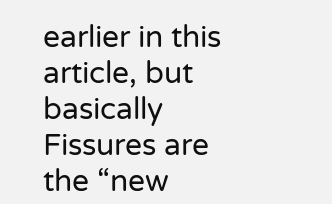earlier in this article, but basically Fissures are the “new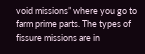void missions” where you go to farm prime parts. The types of fissure missions are in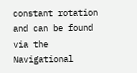constant rotation and can be found via the Navigational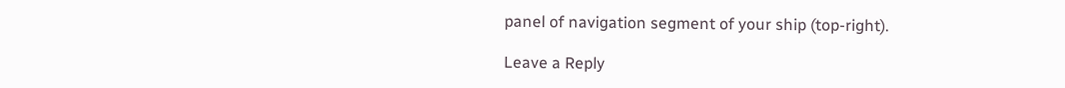panel of navigation segment of your ship (top-right).

Leave a Reply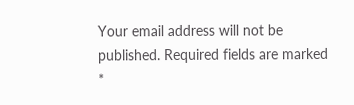Your email address will not be published. Required fields are marked *